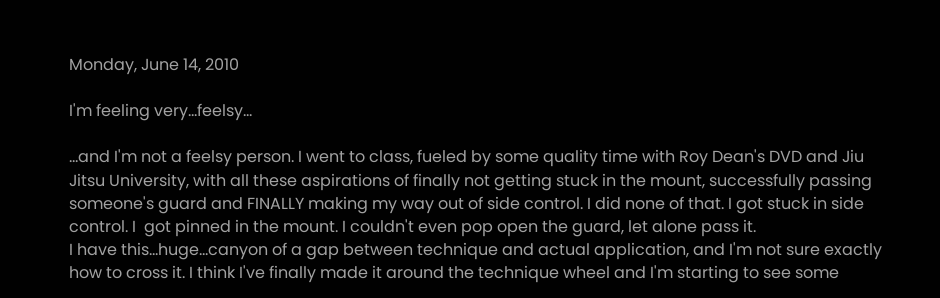Monday, June 14, 2010

I'm feeling very...feelsy...

...and I'm not a feelsy person. I went to class, fueled by some quality time with Roy Dean's DVD and Jiu Jitsu University, with all these aspirations of finally not getting stuck in the mount, successfully passing someone's guard and FINALLY making my way out of side control. I did none of that. I got stuck in side control. I  got pinned in the mount. I couldn't even pop open the guard, let alone pass it.
I have this...huge...canyon of a gap between technique and actual application, and I'm not sure exactly how to cross it. I think I've finally made it around the technique wheel and I'm starting to see some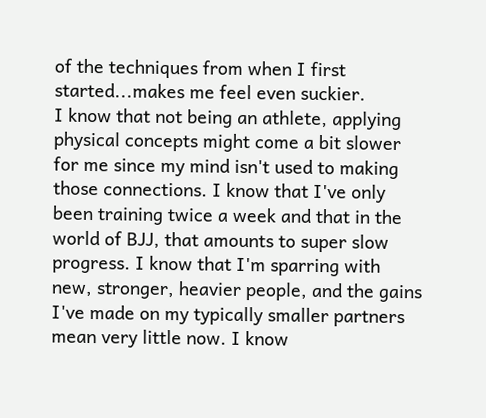of the techniques from when I first started...makes me feel even suckier.
I know that not being an athlete, applying physical concepts might come a bit slower for me since my mind isn't used to making those connections. I know that I've only been training twice a week and that in the world of BJJ, that amounts to super slow progress. I know that I'm sparring with new, stronger, heavier people, and the gains I've made on my typically smaller partners mean very little now. I know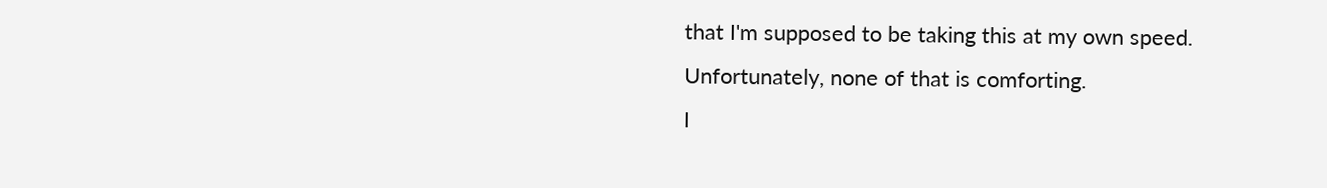that I'm supposed to be taking this at my own speed. Unfortunately, none of that is comforting.
I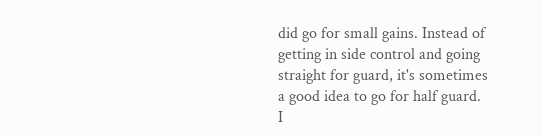did go for small gains. Instead of getting in side control and going straight for guard, it's sometimes a good idea to go for half guard.
I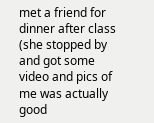met a friend for dinner after class (she stopped by and got some video and pics of me was actually good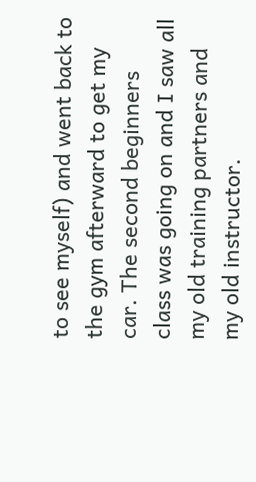to see myself) and went back to the gym afterward to get my car. The second beginners class was going on and I saw all my old training partners and my old instructor.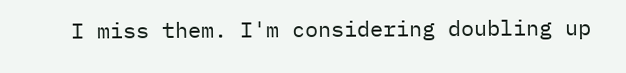I miss them. I'm considering doubling up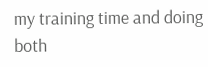my training time and doing both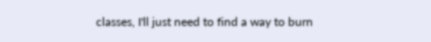classes, I'll just need to find a way to burn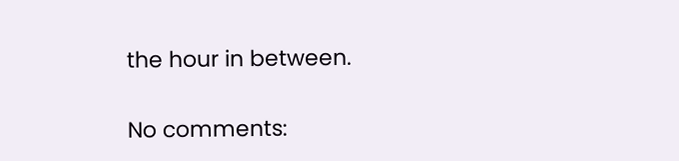the hour in between.

No comments: